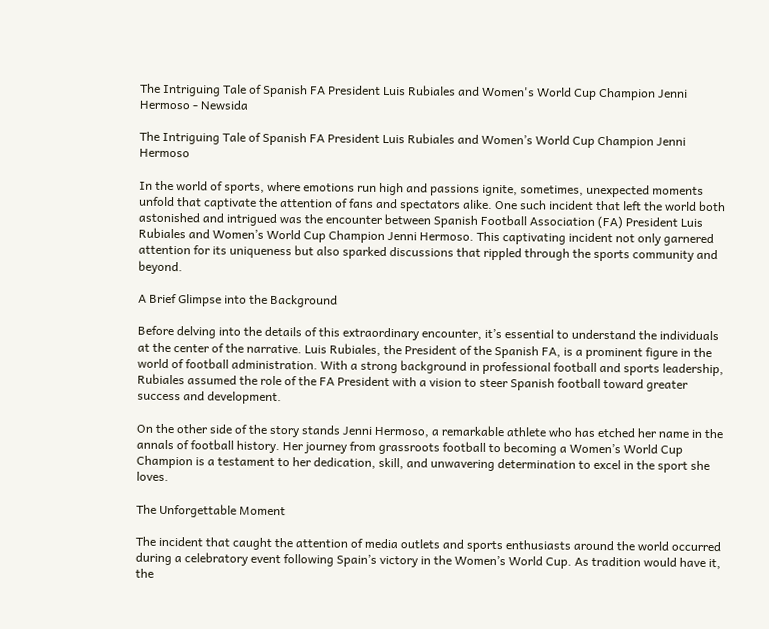The Intriguing Tale of Spanish FA President Luis Rubiales and Women's World Cup Champion Jenni Hermoso - Newsida

The Intriguing Tale of Spanish FA President Luis Rubiales and Women’s World Cup Champion Jenni Hermoso

In the world of sports, where emotions run high and passions ignite, sometimes, unexpected moments unfold that captivate the attention of fans and spectators alike. One such incident that left the world both astonished and intrigued was the encounter between Spanish Football Association (FA) President Luis Rubiales and Women’s World Cup Champion Jenni Hermoso. This captivating incident not only garnered attention for its uniqueness but also sparked discussions that rippled through the sports community and beyond.

A Brief Glimpse into the Background

Before delving into the details of this extraordinary encounter, it’s essential to understand the individuals at the center of the narrative. Luis Rubiales, the President of the Spanish FA, is a prominent figure in the world of football administration. With a strong background in professional football and sports leadership, Rubiales assumed the role of the FA President with a vision to steer Spanish football toward greater success and development.

On the other side of the story stands Jenni Hermoso, a remarkable athlete who has etched her name in the annals of football history. Her journey from grassroots football to becoming a Women’s World Cup Champion is a testament to her dedication, skill, and unwavering determination to excel in the sport she loves.

The Unforgettable Moment

The incident that caught the attention of media outlets and sports enthusiasts around the world occurred during a celebratory event following Spain’s victory in the Women’s World Cup. As tradition would have it, the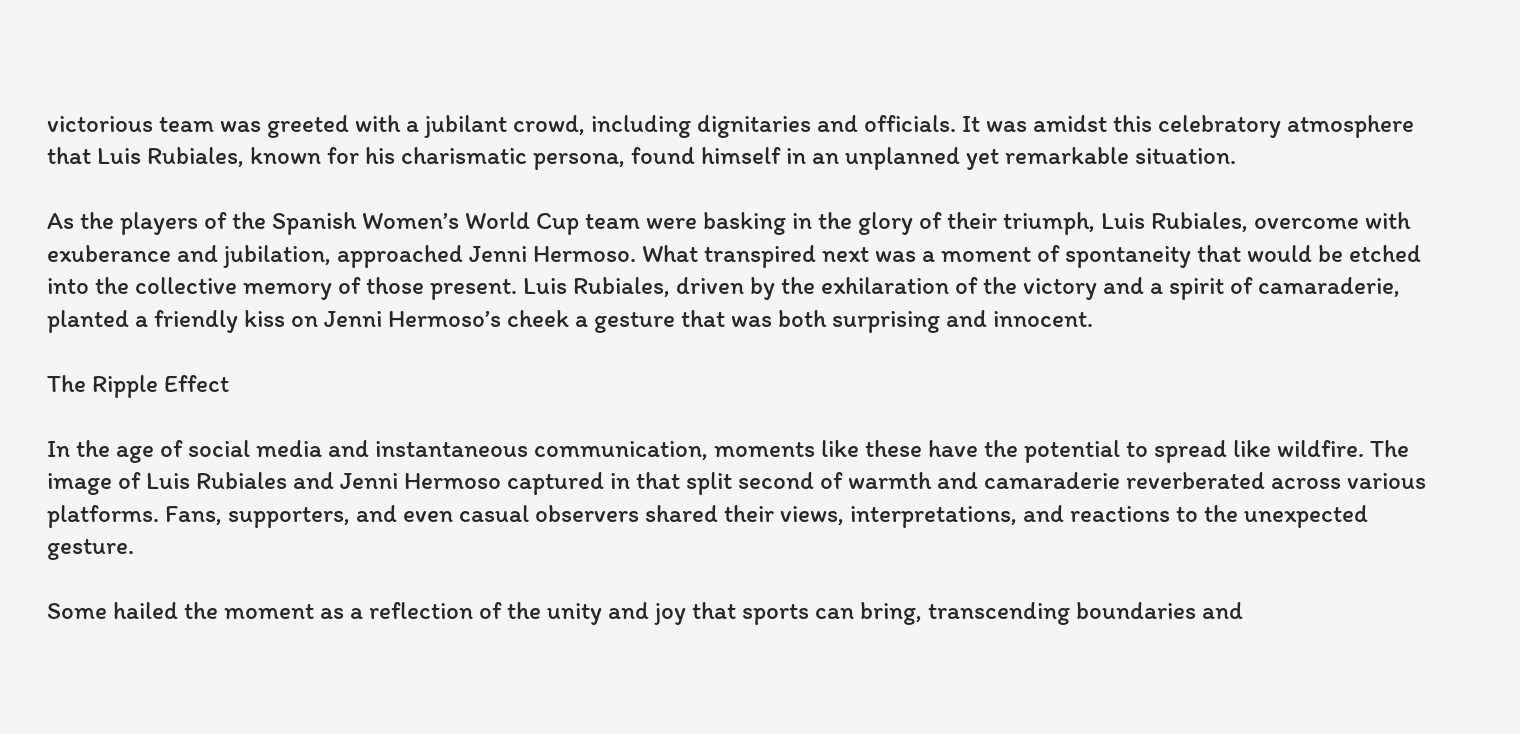victorious team was greeted with a jubilant crowd, including dignitaries and officials. It was amidst this celebratory atmosphere that Luis Rubiales, known for his charismatic persona, found himself in an unplanned yet remarkable situation.

As the players of the Spanish Women’s World Cup team were basking in the glory of their triumph, Luis Rubiales, overcome with exuberance and jubilation, approached Jenni Hermoso. What transpired next was a moment of spontaneity that would be etched into the collective memory of those present. Luis Rubiales, driven by the exhilaration of the victory and a spirit of camaraderie, planted a friendly kiss on Jenni Hermoso’s cheek a gesture that was both surprising and innocent.

The Ripple Effect

In the age of social media and instantaneous communication, moments like these have the potential to spread like wildfire. The image of Luis Rubiales and Jenni Hermoso captured in that split second of warmth and camaraderie reverberated across various platforms. Fans, supporters, and even casual observers shared their views, interpretations, and reactions to the unexpected gesture.

Some hailed the moment as a reflection of the unity and joy that sports can bring, transcending boundaries and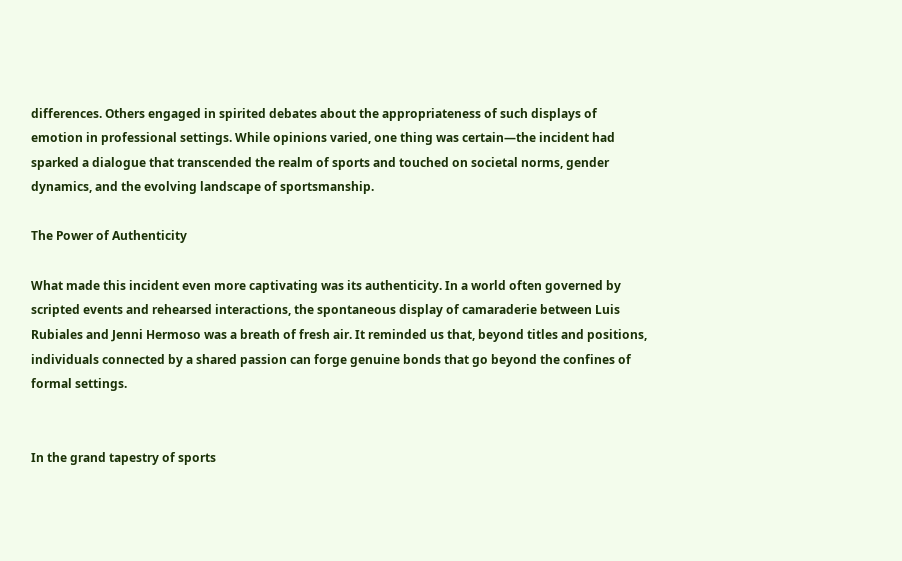differences. Others engaged in spirited debates about the appropriateness of such displays of emotion in professional settings. While opinions varied, one thing was certain—the incident had sparked a dialogue that transcended the realm of sports and touched on societal norms, gender dynamics, and the evolving landscape of sportsmanship.

The Power of Authenticity

What made this incident even more captivating was its authenticity. In a world often governed by scripted events and rehearsed interactions, the spontaneous display of camaraderie between Luis Rubiales and Jenni Hermoso was a breath of fresh air. It reminded us that, beyond titles and positions, individuals connected by a shared passion can forge genuine bonds that go beyond the confines of formal settings.


In the grand tapestry of sports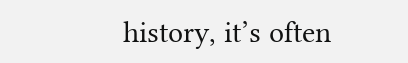history, it’s often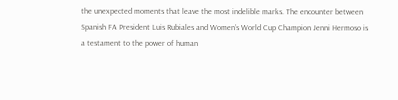the unexpected moments that leave the most indelible marks. The encounter between Spanish FA President Luis Rubiales and Women’s World Cup Champion Jenni Hermoso is a testament to the power of human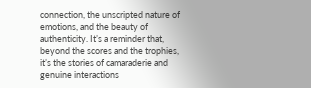connection, the unscripted nature of emotions, and the beauty of authenticity. It’s a reminder that, beyond the scores and the trophies, it’s the stories of camaraderie and genuine interactions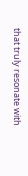that truly resonate with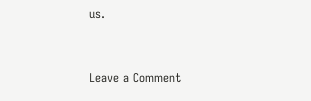us.


Leave a Comment